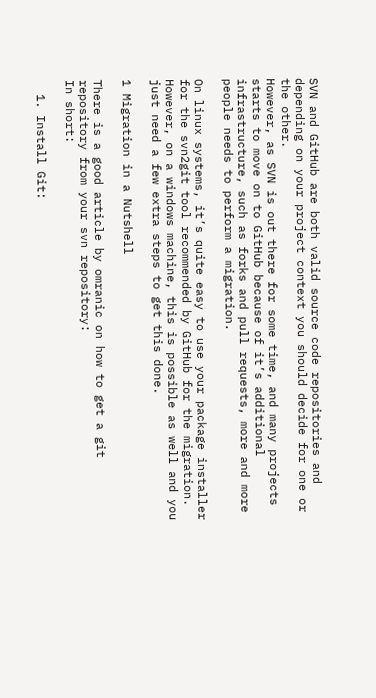SVN and GitHub are both valid source code repositories and depending on your project context you should decide for one or the other.
However, as SVN is out there for some time, and many projects starts to move on to GitHub because of it’s additional infrastructure, such as forks and pull requests, more and more people needs to perform a migration.

On linux systems, it’s quite easy to use your package installer for the svn2git tool recommended by GitHub for the migration.
However, on a windows machine, this is possible as well and you just need a few extra steps to get this done.

1 Migration in a Nutshell

There is a good article by omranic on how to get a git repository from your svn repository:
In short:

  1. Install Git: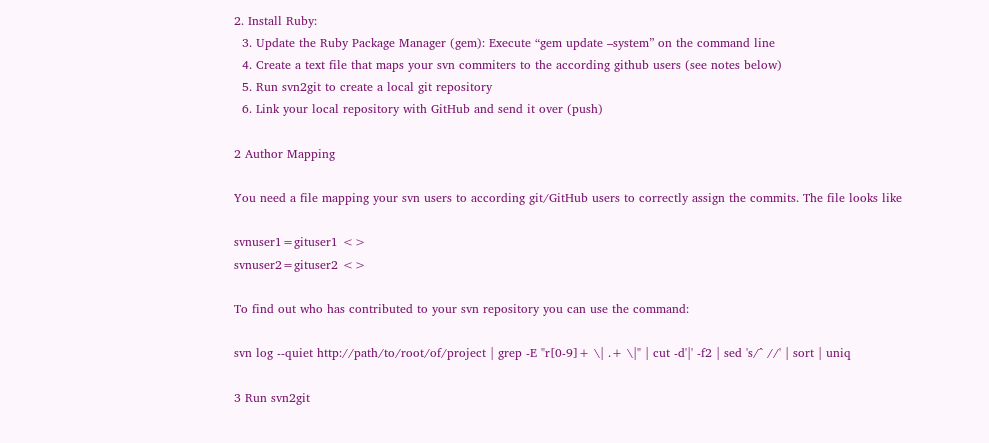2. Install Ruby:
  3. Update the Ruby Package Manager (gem): Execute “gem update –system” on the command line
  4. Create a text file that maps your svn commiters to the according github users (see notes below)
  5. Run svn2git to create a local git repository
  6. Link your local repository with GitHub and send it over (push)

2 Author Mapping

You need a file mapping your svn users to according git/GitHub users to correctly assign the commits. The file looks like

svnuser1=gituser1 <>
svnuser2=gituser2 <>

To find out who has contributed to your svn repository you can use the command:

svn log --quiet http://path/to/root/of/project | grep -E "r[0-9]+ \| .+ \|" | cut -d'|' -f2 | sed 's/^ //' | sort | uniq

3 Run svn2git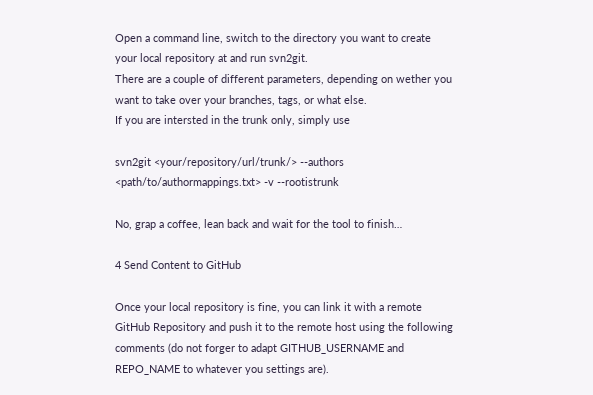Open a command line, switch to the directory you want to create your local repository at and run svn2git.
There are a couple of different parameters, depending on wether you want to take over your branches, tags, or what else.
If you are intersted in the trunk only, simply use

svn2git <your/repository/url/trunk/> --authors <path/to/authormappings.txt> -v --rootistrunk

No, grap a coffee, lean back and wait for the tool to finish…

4 Send Content to GitHub

Once your local repository is fine, you can link it with a remote GitHub Repository and push it to the remote host using the following comments (do not forger to adapt GITHUB_USERNAME and REPO_NAME to whatever you settings are).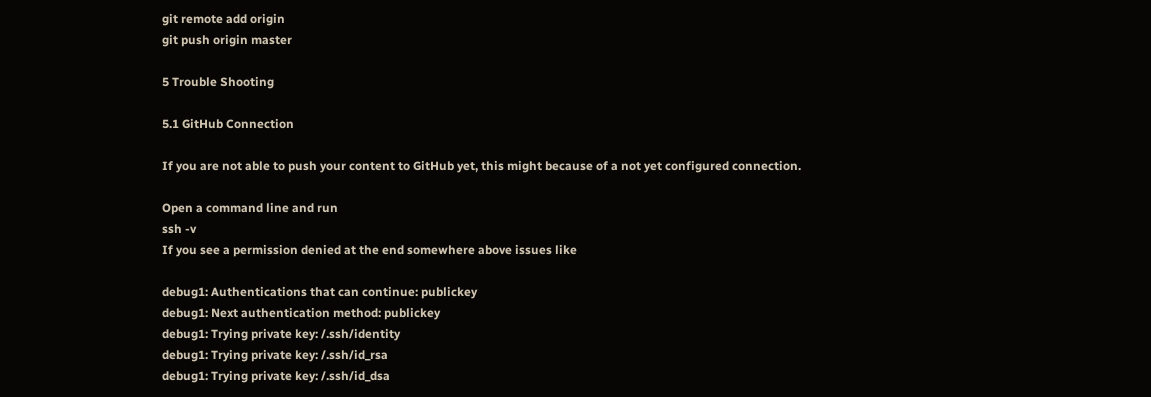git remote add origin
git push origin master

5 Trouble Shooting

5.1 GitHub Connection

If you are not able to push your content to GitHub yet, this might because of a not yet configured connection.

Open a command line and run
ssh -v
If you see a permission denied at the end somewhere above issues like

debug1: Authentications that can continue: publickey
debug1: Next authentication method: publickey
debug1: Trying private key: /.ssh/identity
debug1: Trying private key: /.ssh/id_rsa
debug1: Trying private key: /.ssh/id_dsa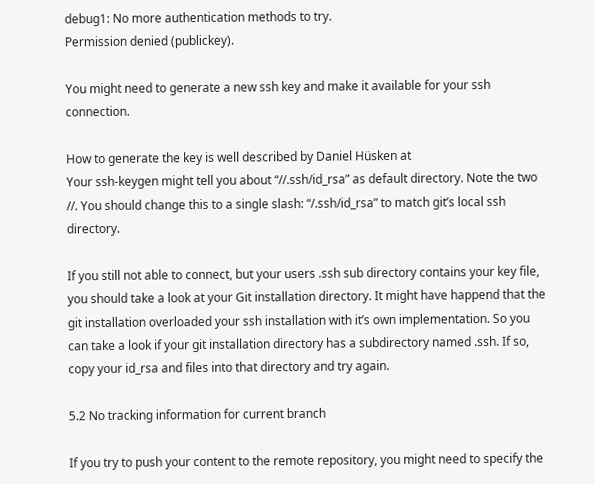debug1: No more authentication methods to try.
Permission denied (publickey).

You might need to generate a new ssh key and make it available for your ssh connection.

How to generate the key is well described by Daniel Hüsken at
Your ssh-keygen might tell you about “//.ssh/id_rsa” as default directory. Note the two //. You should change this to a single slash: “/.ssh/id_rsa” to match git’s local ssh directory.

If you still not able to connect, but your users .ssh sub directory contains your key file, you should take a look at your Git installation directory. It might have happend that the git installation overloaded your ssh installation with it’s own implementation. So you can take a look if your git installation directory has a subdirectory named .ssh. If so, copy your id_rsa and files into that directory and try again.

5.2 No tracking information for current branch

If you try to push your content to the remote repository, you might need to specify the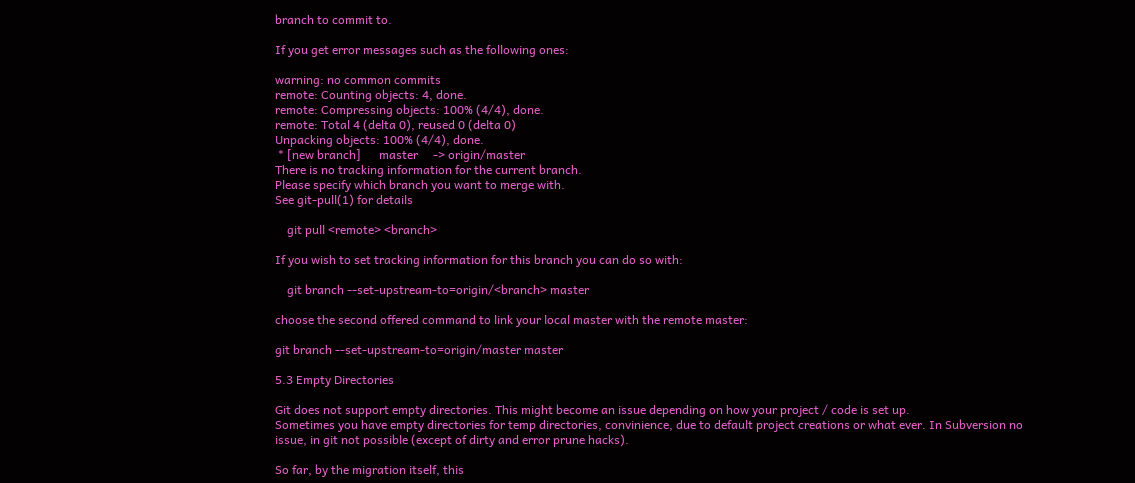branch to commit to.

If you get error messages such as the following ones:

warning: no common commits
remote: Counting objects: 4, done.
remote: Compressing objects: 100% (4/4), done.
remote: Total 4 (delta 0), reused 0 (delta 0)
Unpacking objects: 100% (4/4), done.
 * [new branch]      master     -> origin/master
There is no tracking information for the current branch.
Please specify which branch you want to merge with.
See git-pull(1) for details

    git pull <remote> <branch>

If you wish to set tracking information for this branch you can do so with:

    git branch --set-upstream-to=origin/<branch> master

choose the second offered command to link your local master with the remote master:

git branch --set-upstream-to=origin/master master

5.3 Empty Directories

Git does not support empty directories. This might become an issue depending on how your project / code is set up.
Sometimes you have empty directories for temp directories, convinience, due to default project creations or what ever. In Subversion no issue, in git not possible (except of dirty and error prune hacks).

So far, by the migration itself, this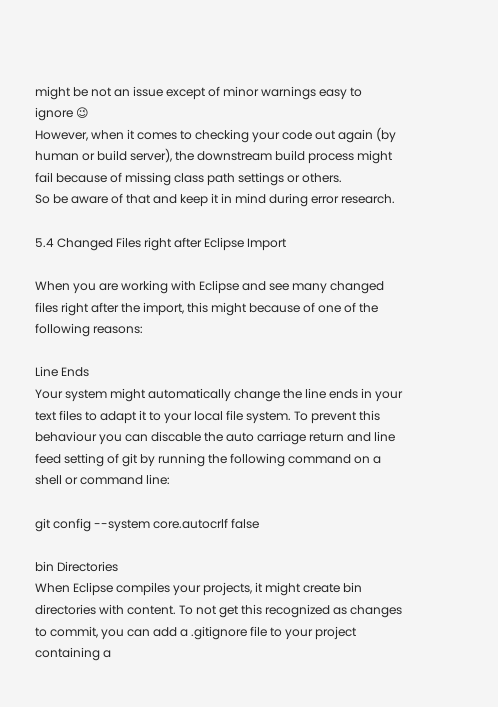might be not an issue except of minor warnings easy to ignore 😉
However, when it comes to checking your code out again (by human or build server), the downstream build process might fail because of missing class path settings or others.
So be aware of that and keep it in mind during error research.

5.4 Changed Files right after Eclipse Import

When you are working with Eclipse and see many changed files right after the import, this might because of one of the following reasons:

Line Ends
Your system might automatically change the line ends in your text files to adapt it to your local file system. To prevent this behaviour you can discable the auto carriage return and line feed setting of git by running the following command on a shell or command line:

git config --system core.autocrlf false

bin Directories
When Eclipse compiles your projects, it might create bin directories with content. To not get this recognized as changes to commit, you can add a .gitignore file to your project containing a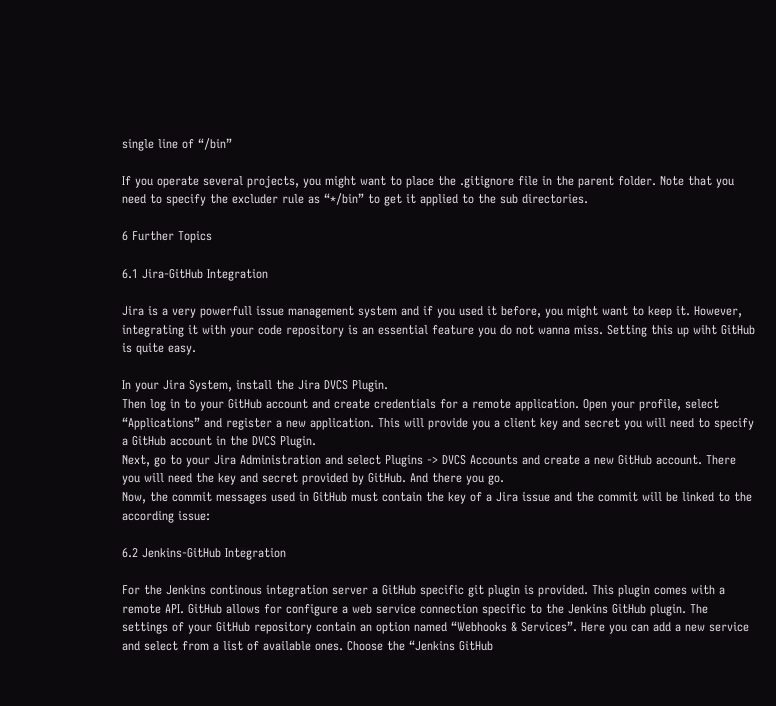single line of “/bin”

If you operate several projects, you might want to place the .gitignore file in the parent folder. Note that you need to specify the excluder rule as “*/bin” to get it applied to the sub directories.

6 Further Topics

6.1 Jira-GitHub Integration

Jira is a very powerfull issue management system and if you used it before, you might want to keep it. However, integrating it with your code repository is an essential feature you do not wanna miss. Setting this up wiht GitHub is quite easy.

In your Jira System, install the Jira DVCS Plugin.
Then log in to your GitHub account and create credentials for a remote application. Open your profile, select “Applications” and register a new application. This will provide you a client key and secret you will need to specify a GitHub account in the DVCS Plugin.
Next, go to your Jira Administration and select Plugins -> DVCS Accounts and create a new GitHub account. There you will need the key and secret provided by GitHub. And there you go.
Now, the commit messages used in GitHub must contain the key of a Jira issue and the commit will be linked to the according issue:

6.2 Jenkins-GitHub Integration

For the Jenkins continous integration server a GitHub specific git plugin is provided. This plugin comes with a remote API. GitHub allows for configure a web service connection specific to the Jenkins GitHub plugin. The settings of your GitHub repository contain an option named “Webhooks & Services”. Here you can add a new service and select from a list of available ones. Choose the “Jenkins GitHub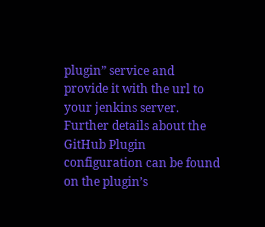plugin” service and provide it with the url to your jenkins server. Further details about the GitHub Plugin configuration can be found on the plugin’s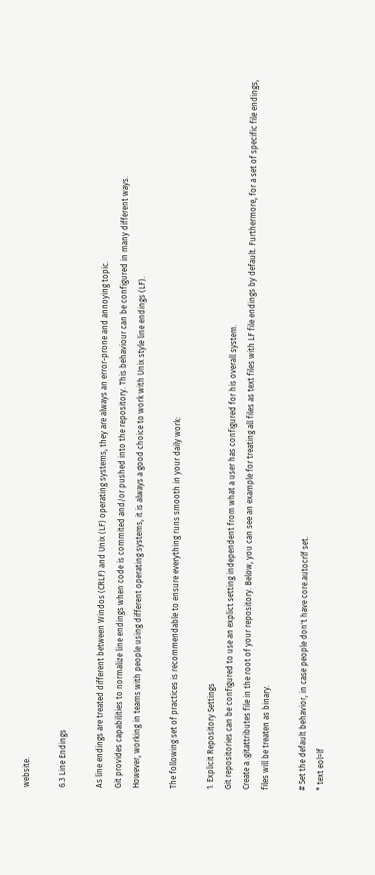website.

6.3 Line Endings

As line endings are treated different between Windos (CRLF) and Unix (LF) operating systems, they are always an error-prone and annoying topic.
Git provides capabilities to normalize line endings when code is commited and/or pushed into the repository. This behaviour can be configured in many different ways.
However, working in teams with people using different operating systems, it is always a good choice to work with Unix style line endings (LF).

The following set of practices is recommendable to ensure everything runs smooth in your daily work:

1. Explicit Repository Settings
Git repositories can be configured to use an explict setting independent from what a user has configured for his overall system.
Create a .gitattributes file in the root of your repository. Below, you can see an example for treating all files as text files with LF file endings by default. Furthermore, for a set of specific file endings, files will be treaten as binary.

# Set the default behavior, in case people don't have core.autocrlf set.
* text eol=lf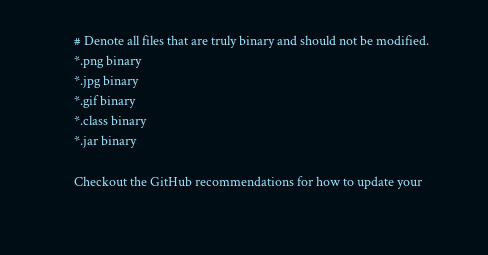# Denote all files that are truly binary and should not be modified.
*.png binary
*.jpg binary
*.gif binary
*.class binary
*.jar binary

Checkout the GitHub recommendations for how to update your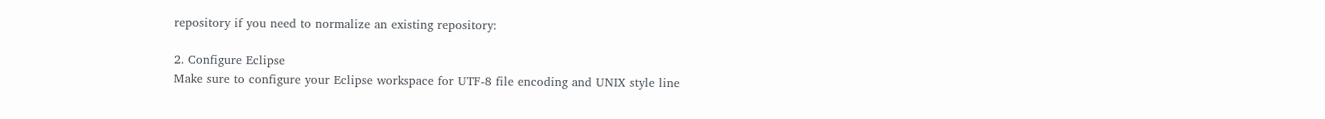repository if you need to normalize an existing repository:

2. Configure Eclipse
Make sure to configure your Eclipse workspace for UTF-8 file encoding and UNIX style line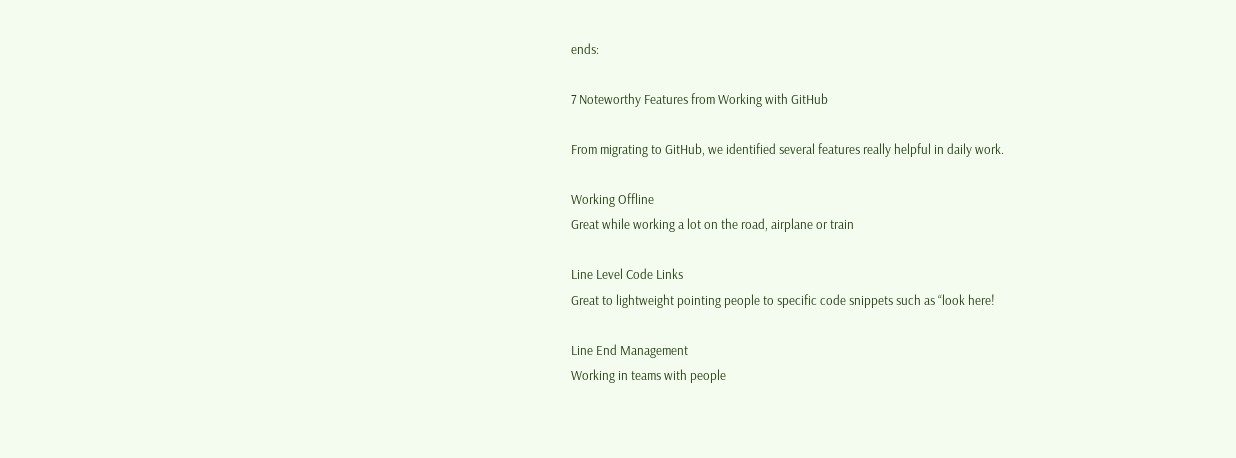ends:

7 Noteworthy Features from Working with GitHub

From migrating to GitHub, we identified several features really helpful in daily work.

Working Offline
Great while working a lot on the road, airplane or train

Line Level Code Links
Great to lightweight pointing people to specific code snippets such as “look here!

Line End Management
Working in teams with people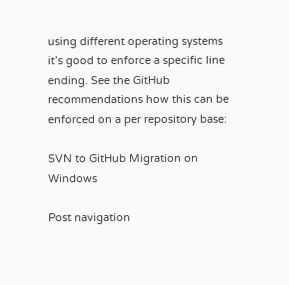using different operating systems it’s good to enforce a specific line ending. See the GitHub recommendations how this can be enforced on a per repository base:

SVN to GitHub Migration on Windows

Post navigation